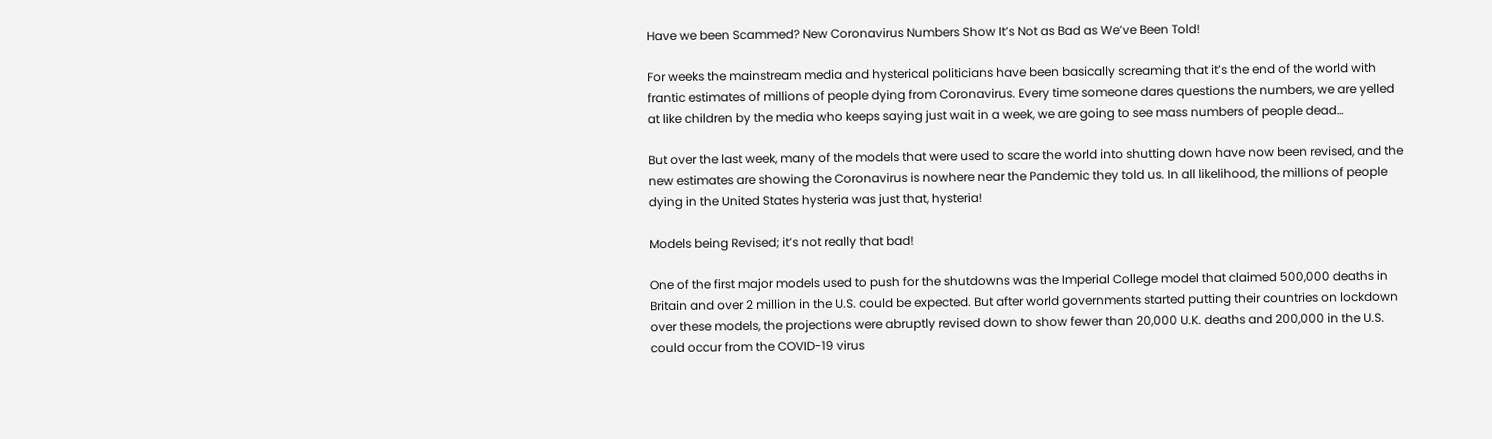Have we been Scammed? New Coronavirus Numbers Show It’s Not as Bad as We’ve Been Told!

For weeks the mainstream media and hysterical politicians have been basically screaming that it’s the end of the world with frantic estimates of millions of people dying from Coronavirus. Every time someone dares questions the numbers, we are yelled at like children by the media who keeps saying just wait in a week, we are going to see mass numbers of people dead…

But over the last week, many of the models that were used to scare the world into shutting down have now been revised, and the new estimates are showing the Coronavirus is nowhere near the Pandemic they told us. In all likelihood, the millions of people dying in the United States hysteria was just that, hysteria!

Models being Revised; it’s not really that bad!

One of the first major models used to push for the shutdowns was the Imperial College model that claimed 500,000 deaths in Britain and over 2 million in the U.S. could be expected. But after world governments started putting their countries on lockdown over these models, the projections were abruptly revised down to show fewer than 20,000 U.K. deaths and 200,000 in the U.S. could occur from the COVID-19 virus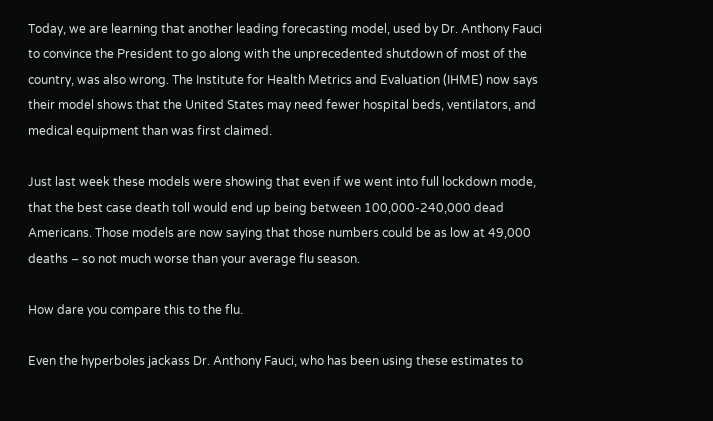Today, we are learning that another leading forecasting model, used by Dr. Anthony Fauci to convince the President to go along with the unprecedented shutdown of most of the country, was also wrong. The Institute for Health Metrics and Evaluation (IHME) now says their model shows that the United States may need fewer hospital beds, ventilators, and medical equipment than was first claimed.

Just last week these models were showing that even if we went into full lockdown mode, that the best case death toll would end up being between 100,000-240,000 dead Americans. Those models are now saying that those numbers could be as low at 49,000 deaths – so not much worse than your average flu season.

How dare you compare this to the flu.

Even the hyperboles jackass Dr. Anthony Fauci, who has been using these estimates to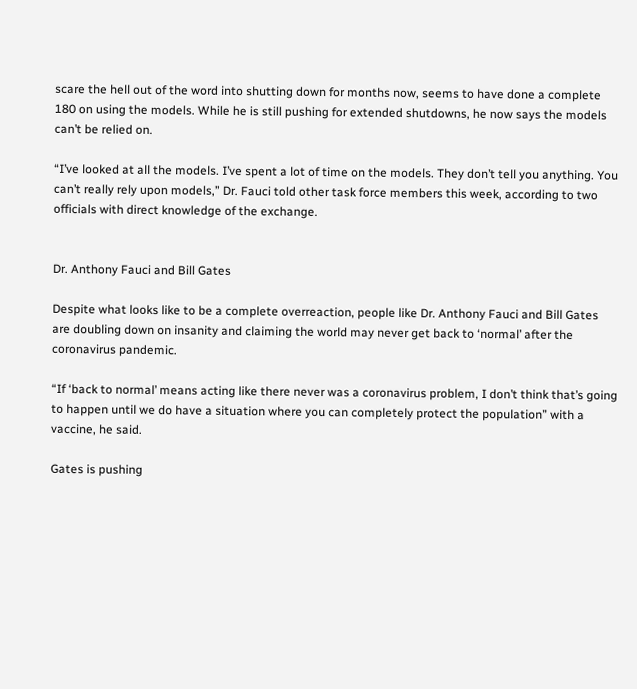scare the hell out of the word into shutting down for months now, seems to have done a complete 180 on using the models. While he is still pushing for extended shutdowns, he now says the models can’t be relied on.

“I’ve looked at all the models. I’ve spent a lot of time on the models. They don’t tell you anything. You can’t really rely upon models,” Dr. Fauci told other task force members this week, according to two officials with direct knowledge of the exchange.


Dr. Anthony Fauci and Bill Gates

Despite what looks like to be a complete overreaction, people like Dr. Anthony Fauci and Bill Gates are doubling down on insanity and claiming the world may never get back to ‘normal’ after the coronavirus pandemic.

“If ‘back to normal’ means acting like there never was a coronavirus problem, I don’t think that’s going to happen until we do have a situation where you can completely protect the population” with a vaccine, he said.

Gates is pushing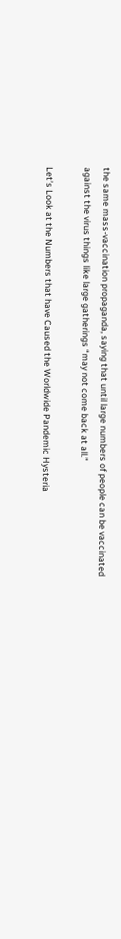the same mass-vaccination propaganda, saying that until large numbers of people can be vaccinated against the virus things like large gatherings “may not come back at all.”

Let’s Look at the Numbers that have Caused the Worldwide Pandemic Hysteria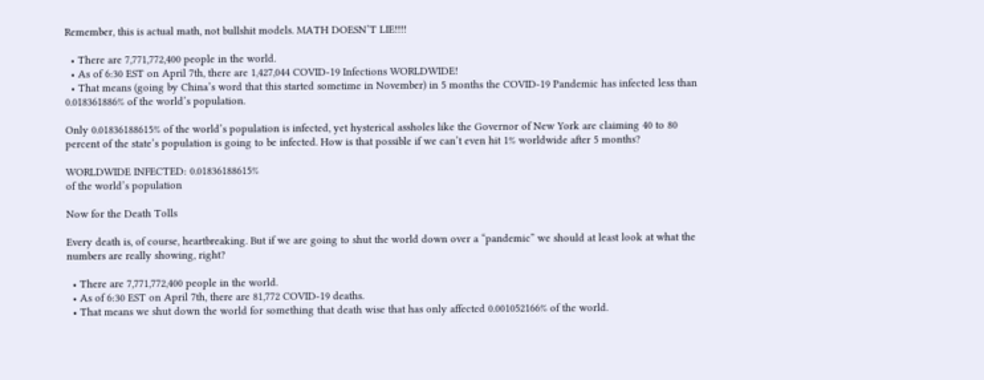Remember, this is actual math, not bullshit models. MATH DOESN’T LIE!!!!

  • There are 7,771,772,400 people in the world.
  • As of 6:30 EST on April 7th, there are 1,427,044 COVID-19 Infections WORLDWIDE!
  • That means (going by China’s word that this started sometime in November) in 5 months the COVID-19 Pandemic has infected less than 0.018361886% of the world’s population.

Only 0.01836188615% of the world’s population is infected, yet hysterical assholes like the Governor of New York are claiming 40 to 80 percent of the state’s population is going to be infected. How is that possible if we can’t even hit 1% worldwide after 5 months?

WORLDWIDE INFECTED: 0.01836188615%
of the world’s population

Now for the Death Tolls

Every death is, of course, heartbreaking. But if we are going to shut the world down over a “pandemic” we should at least look at what the numbers are really showing, right?

  • There are 7,771,772,400 people in the world.
  • As of 6:30 EST on April 7th, there are 81,772 COVID-19 deaths.
  • That means we shut down the world for something that death wise that has only affected 0.001052166% of the world.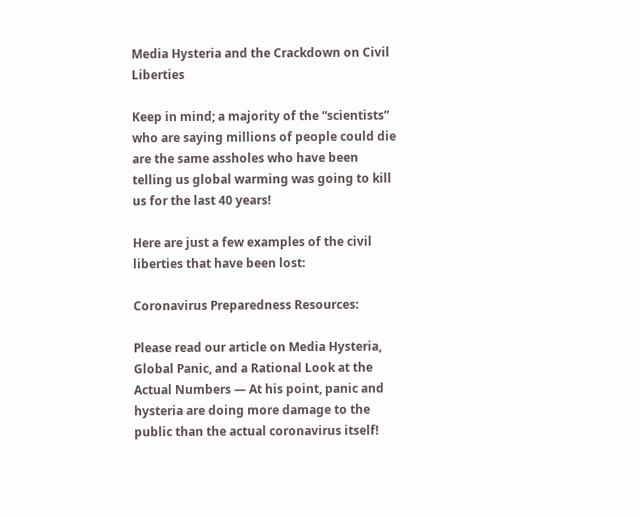Media Hysteria and the Crackdown on Civil Liberties

Keep in mind; a majority of the “scientists” who are saying millions of people could die are the same assholes who have been telling us global warming was going to kill us for the last 40 years!

Here are just a few examples of the civil liberties that have been lost:

Coronavirus Preparedness Resources:

Please read our article on Media Hysteria, Global Panic, and a Rational Look at the Actual Numbers — At his point, panic and hysteria are doing more damage to the public than the actual coronavirus itself!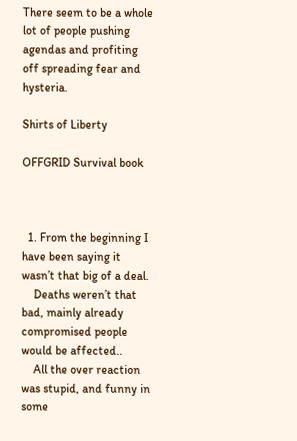There seem to be a whole lot of people pushing agendas and profiting off spreading fear and hysteria.

Shirts of Liberty

OFFGRID Survival book



  1. From the beginning I have been saying it wasn’t that big of a deal.
    Deaths weren’t that bad, mainly already compromised people would be affected..
    All the over reaction was stupid, and funny in some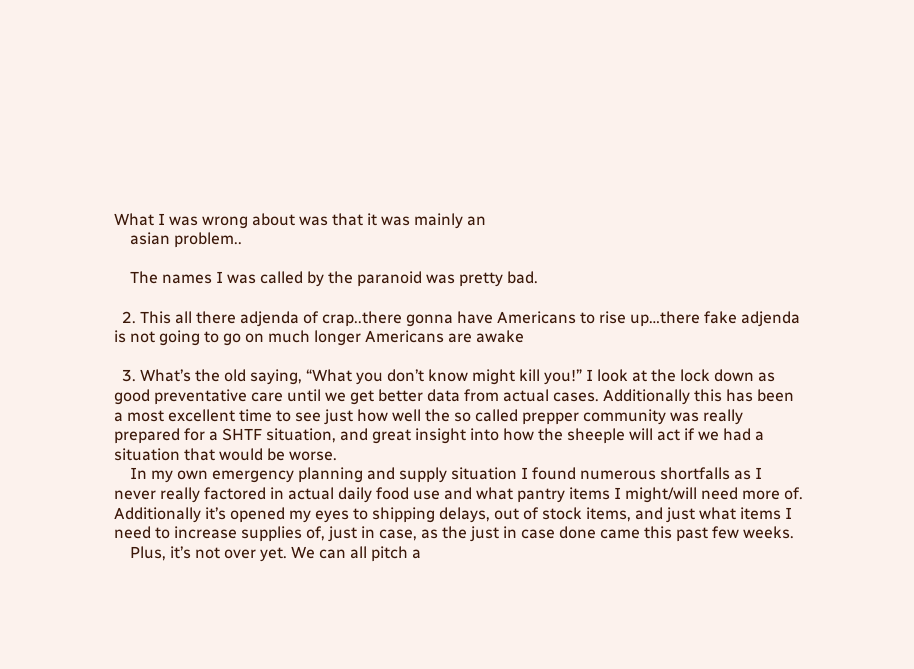What I was wrong about was that it was mainly an
    asian problem..

    The names I was called by the paranoid was pretty bad.

  2. This all there adjenda of crap..there gonna have Americans to rise up…there fake adjenda is not going to go on much longer Americans are awake

  3. What’s the old saying, “What you don’t know might kill you!” I look at the lock down as good preventative care until we get better data from actual cases. Additionally this has been a most excellent time to see just how well the so called prepper community was really prepared for a SHTF situation, and great insight into how the sheeple will act if we had a situation that would be worse.
    In my own emergency planning and supply situation I found numerous shortfalls as I never really factored in actual daily food use and what pantry items I might/will need more of. Additionally it’s opened my eyes to shipping delays, out of stock items, and just what items I need to increase supplies of, just in case, as the just in case done came this past few weeks.
    Plus, it’s not over yet. We can all pitch a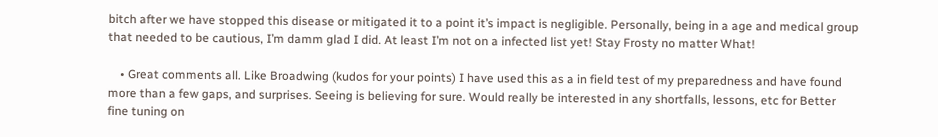bitch after we have stopped this disease or mitigated it to a point it’s impact is negligible. Personally, being in a age and medical group that needed to be cautious, I’m damm glad I did. At least I’m not on a infected list yet! Stay Frosty no matter What!

    • Great comments all. Like Broadwing (kudos for your points) I have used this as a in field test of my preparedness and have found more than a few gaps, and surprises. Seeing is believing for sure. Would really be interested in any shortfalls, lessons, etc for Better fine tuning on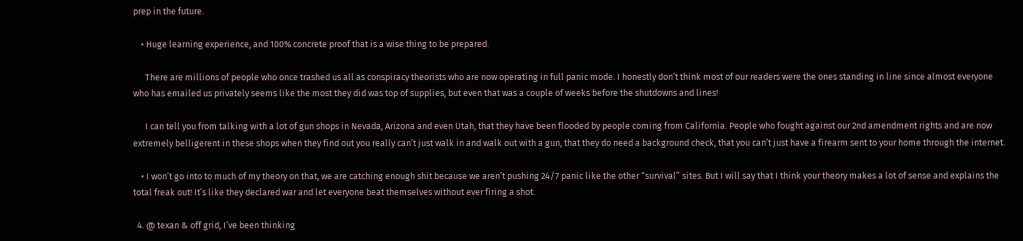prep in the future.

    • Huge learning experience, and 100% concrete proof that is a wise thing to be prepared.

      There are millions of people who once trashed us all as conspiracy theorists who are now operating in full panic mode. I honestly don’t think most of our readers were the ones standing in line since almost everyone who has emailed us privately seems like the most they did was top of supplies, but even that was a couple of weeks before the shutdowns and lines!

      I can tell you from talking with a lot of gun shops in Nevada, Arizona and even Utah, that they have been flooded by people coming from California. People who fought against our 2nd amendment rights and are now extremely belligerent in these shops when they find out you really can’t just walk in and walk out with a gun, that they do need a background check, that you can’t just have a firearm sent to your home through the internet.

    • I won’t go into to much of my theory on that, we are catching enough shit because we aren’t pushing 24/7 panic like the other “survival” sites. But I will say that I think your theory makes a lot of sense and explains the total freak out! It’s like they declared war and let everyone beat themselves without ever firing a shot.

  4. @ texan & off grid, I’ve been thinking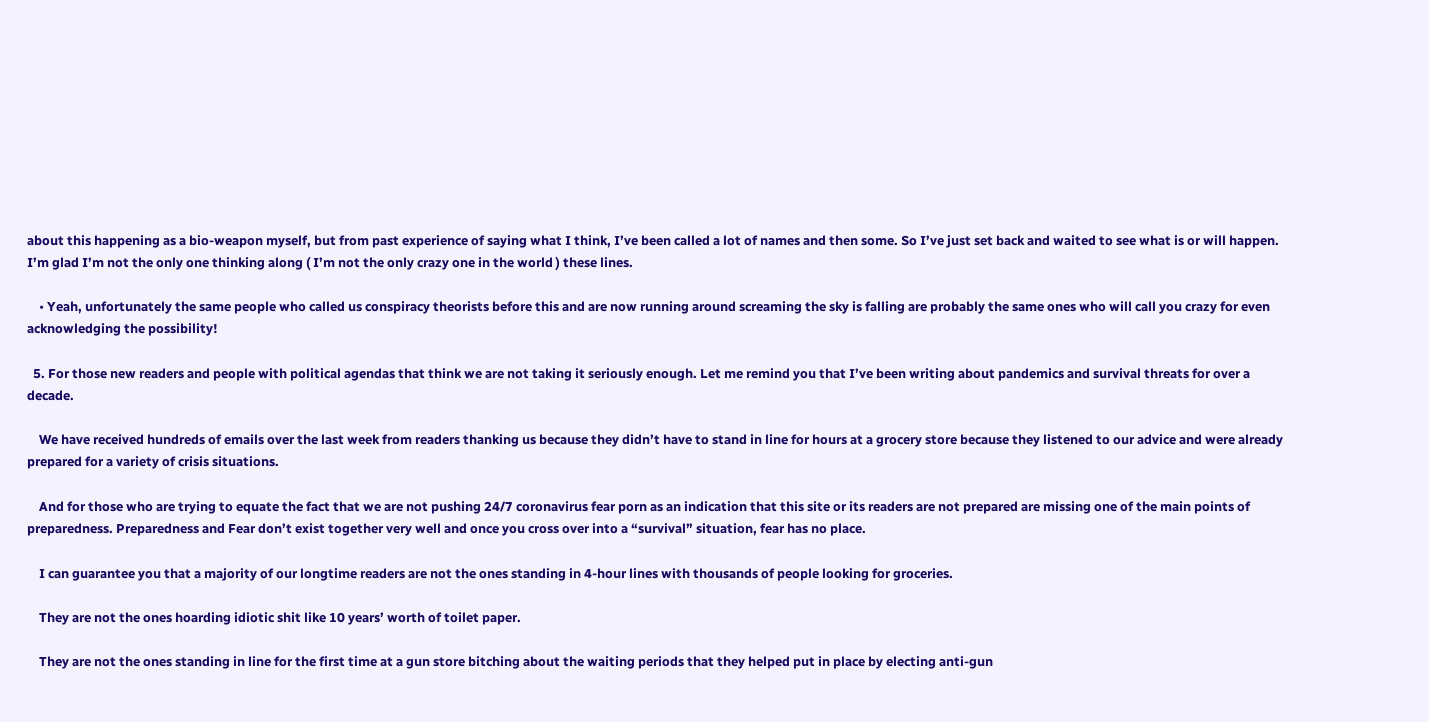about this happening as a bio-weapon myself, but from past experience of saying what I think, I’ve been called a lot of names and then some. So I’ve just set back and waited to see what is or will happen. I’m glad I’m not the only one thinking along ( I’m not the only crazy one in the world ) these lines.

    • Yeah, unfortunately the same people who called us conspiracy theorists before this and are now running around screaming the sky is falling are probably the same ones who will call you crazy for even acknowledging the possibility!

  5. For those new readers and people with political agendas that think we are not taking it seriously enough. Let me remind you that I’ve been writing about pandemics and survival threats for over a decade.

    We have received hundreds of emails over the last week from readers thanking us because they didn’t have to stand in line for hours at a grocery store because they listened to our advice and were already prepared for a variety of crisis situations.

    And for those who are trying to equate the fact that we are not pushing 24/7 coronavirus fear porn as an indication that this site or its readers are not prepared are missing one of the main points of preparedness. Preparedness and Fear don’t exist together very well and once you cross over into a “survival” situation, fear has no place.

    I can guarantee you that a majority of our longtime readers are not the ones standing in 4-hour lines with thousands of people looking for groceries.

    They are not the ones hoarding idiotic shit like 10 years’ worth of toilet paper.

    They are not the ones standing in line for the first time at a gun store bitching about the waiting periods that they helped put in place by electing anti-gun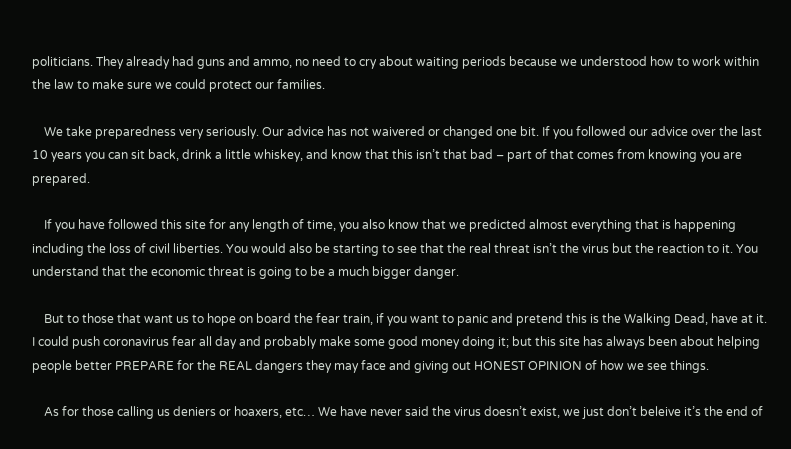politicians. They already had guns and ammo, no need to cry about waiting periods because we understood how to work within the law to make sure we could protect our families.

    We take preparedness very seriously. Our advice has not waivered or changed one bit. If you followed our advice over the last 10 years you can sit back, drink a little whiskey, and know that this isn’t that bad – part of that comes from knowing you are prepared.

    If you have followed this site for any length of time, you also know that we predicted almost everything that is happening including the loss of civil liberties. You would also be starting to see that the real threat isn’t the virus but the reaction to it. You understand that the economic threat is going to be a much bigger danger.

    But to those that want us to hope on board the fear train, if you want to panic and pretend this is the Walking Dead, have at it. I could push coronavirus fear all day and probably make some good money doing it; but this site has always been about helping people better PREPARE for the REAL dangers they may face and giving out HONEST OPINION of how we see things.

    As for those calling us deniers or hoaxers, etc… We have never said the virus doesn’t exist, we just don’t beleive it’s the end of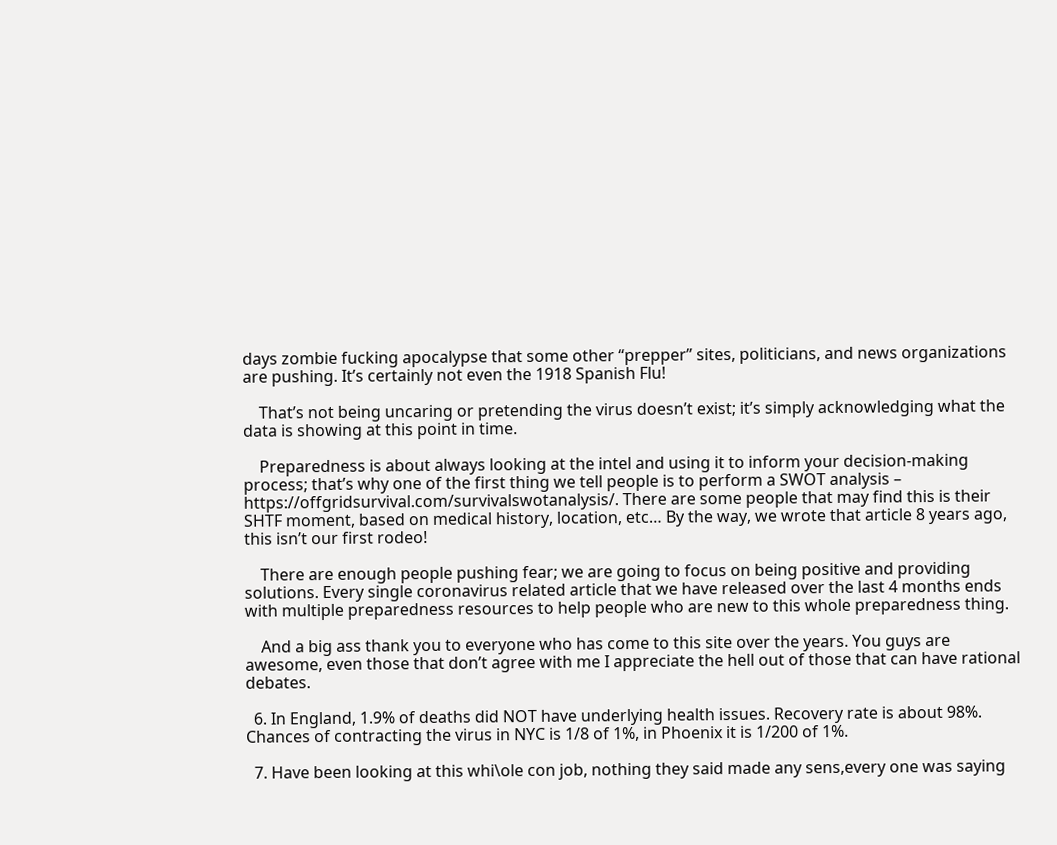days zombie fucking apocalypse that some other “prepper” sites, politicians, and news organizations are pushing. It’s certainly not even the 1918 Spanish Flu!

    That’s not being uncaring or pretending the virus doesn’t exist; it’s simply acknowledging what the data is showing at this point in time.

    Preparedness is about always looking at the intel and using it to inform your decision-making process; that’s why one of the first thing we tell people is to perform a SWOT analysis – https://offgridsurvival.com/survivalswotanalysis/. There are some people that may find this is their SHTF moment, based on medical history, location, etc… By the way, we wrote that article 8 years ago, this isn’t our first rodeo!

    There are enough people pushing fear; we are going to focus on being positive and providing solutions. Every single coronavirus related article that we have released over the last 4 months ends with multiple preparedness resources to help people who are new to this whole preparedness thing.

    And a big ass thank you to everyone who has come to this site over the years. You guys are awesome, even those that don’t agree with me I appreciate the hell out of those that can have rational debates.

  6. In England, 1.9% of deaths did NOT have underlying health issues. Recovery rate is about 98%. Chances of contracting the virus in NYC is 1/8 of 1%, in Phoenix it is 1/200 of 1%.

  7. Have been looking at this whi\ole con job, nothing they said made any sens,every one was saying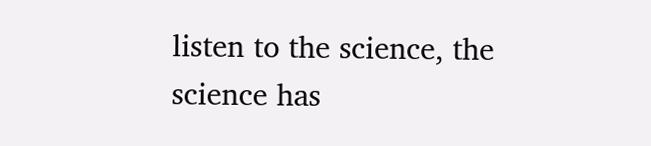listen to the science, the science has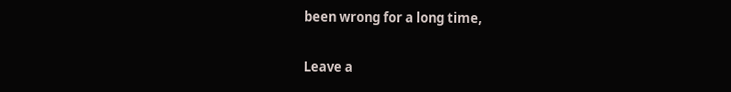been wrong for a long time,

Leave a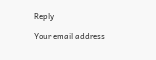Reply

Your email address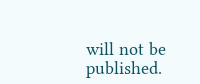will not be published.